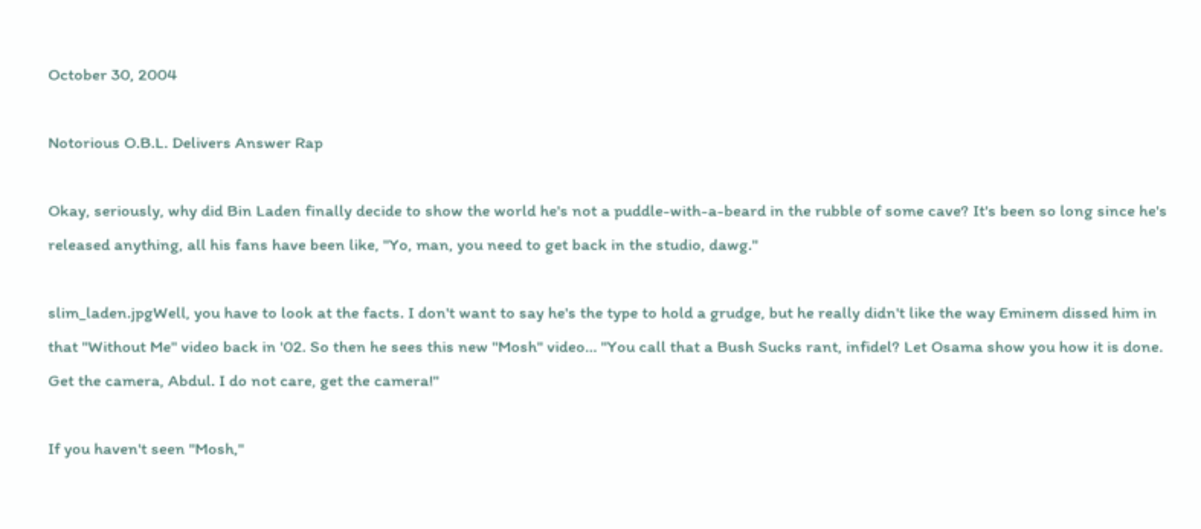October 30, 2004

Notorious O.B.L. Delivers Answer Rap

Okay, seriously, why did Bin Laden finally decide to show the world he's not a puddle-with-a-beard in the rubble of some cave? It's been so long since he's released anything, all his fans have been like, "Yo, man, you need to get back in the studio, dawg."

slim_laden.jpgWell, you have to look at the facts. I don't want to say he's the type to hold a grudge, but he really didn't like the way Eminem dissed him in that "Without Me" video back in '02. So then he sees this new "Mosh" video... "You call that a Bush Sucks rant, infidel? Let Osama show you how it is done. Get the camera, Abdul. I do not care, get the camera!"

If you haven't seen "Mosh,"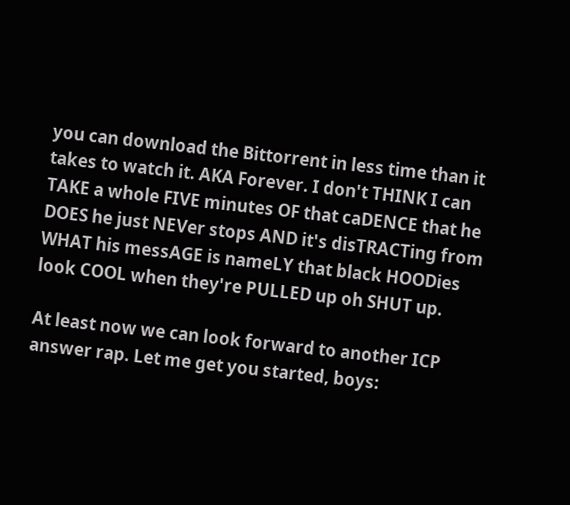you can download the Bittorrent in less time than it takes to watch it. AKA Forever. I don't THINK I can TAKE a whole FIVE minutes OF that caDENCE that he DOES he just NEVer stops AND it's disTRACTing from WHAT his messAGE is nameLY that black HOODies look COOL when they're PULLED up oh SHUT up.

At least now we can look forward to another ICP answer rap. Let me get you started, boys: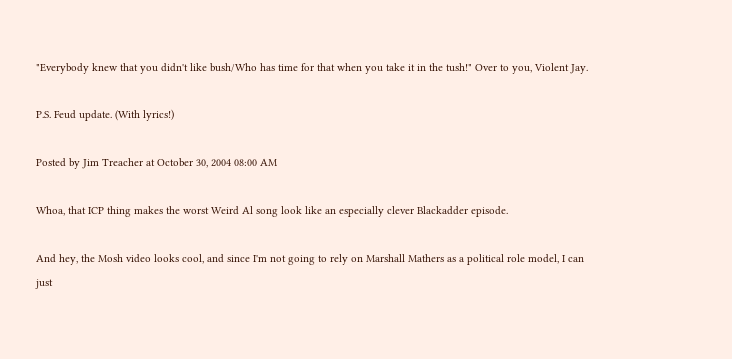"Everybody knew that you didn't like bush/Who has time for that when you take it in the tush!" Over to you, Violent Jay.

P.S. Feud update. (With lyrics!)

Posted by Jim Treacher at October 30, 2004 08:00 AM

Whoa, that ICP thing makes the worst Weird Al song look like an especially clever Blackadder episode.

And hey, the Mosh video looks cool, and since I'm not going to rely on Marshall Mathers as a political role model, I can just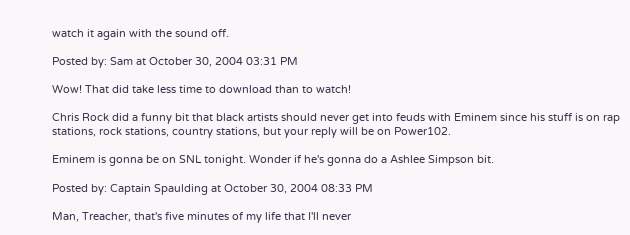watch it again with the sound off.

Posted by: Sam at October 30, 2004 03:31 PM

Wow! That did take less time to download than to watch!

Chris Rock did a funny bit that black artists should never get into feuds with Eminem since his stuff is on rap stations, rock stations, country stations, but your reply will be on Power102.

Eminem is gonna be on SNL tonight. Wonder if he's gonna do a Ashlee Simpson bit.

Posted by: Captain Spaulding at October 30, 2004 08:33 PM

Man, Treacher, that's five minutes of my life that I'll never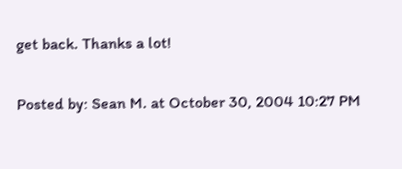get back. Thanks a lot!

Posted by: Sean M. at October 30, 2004 10:27 PM